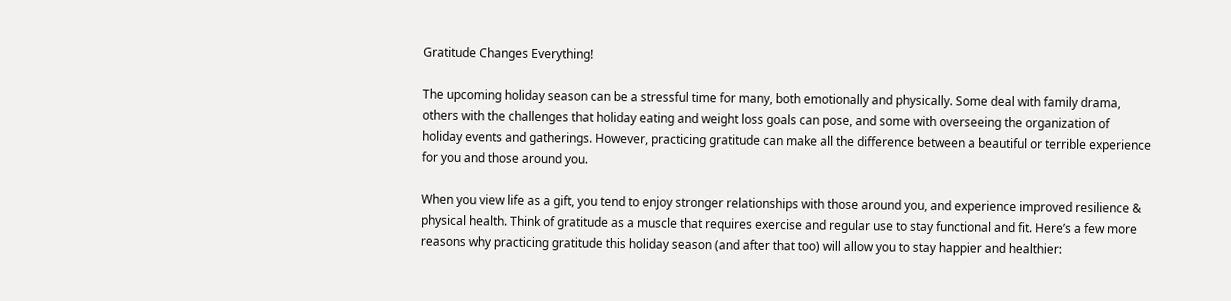Gratitude Changes Everything!

The upcoming holiday season can be a stressful time for many, both emotionally and physically. Some deal with family drama, others with the challenges that holiday eating and weight loss goals can pose, and some with overseeing the organization of holiday events and gatherings. However, practicing gratitude can make all the difference between a beautiful or terrible experience for you and those around you.

When you view life as a gift, you tend to enjoy stronger relationships with those around you, and experience improved resilience & physical health. Think of gratitude as a muscle that requires exercise and regular use to stay functional and fit. Here’s a few more reasons why practicing gratitude this holiday season (and after that too) will allow you to stay happier and healthier: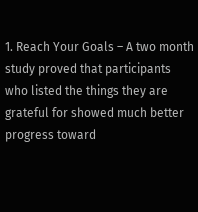1. Reach Your Goals – A two month study proved that participants who listed the things they are grateful for showed much better progress toward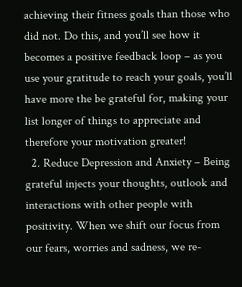achieving their fitness goals than those who did not. Do this, and you’ll see how it becomes a positive feedback loop – as you use your gratitude to reach your goals, you’ll have more the be grateful for, making your list longer of things to appreciate and therefore your motivation greater!
  2. Reduce Depression and Anxiety – Being grateful injects your thoughts, outlook and interactions with other people with positivity. When we shift our focus from our fears, worries and sadness, we re-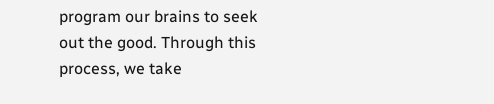program our brains to seek out the good. Through this process, we take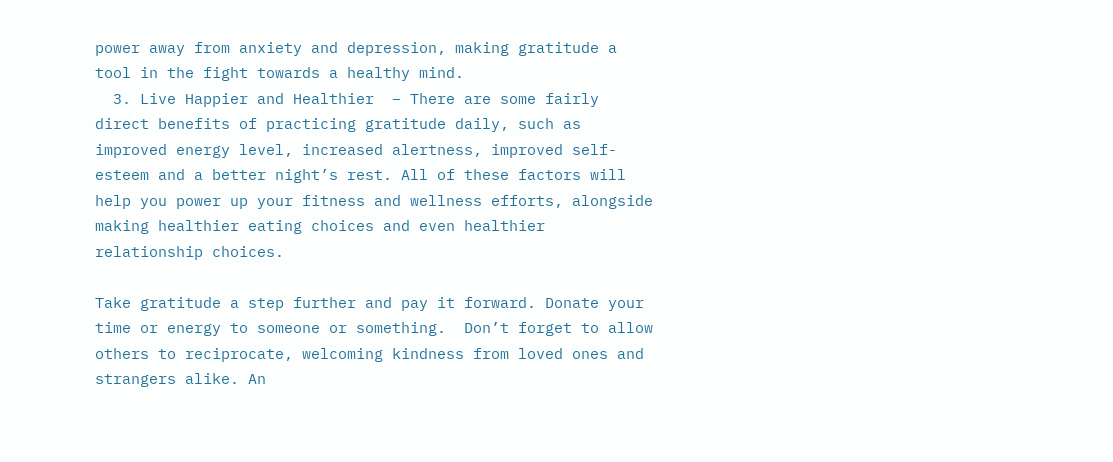power away from anxiety and depression, making gratitude a tool in the fight towards a healthy mind.
  3. Live Happier and Healthier  – There are some fairly direct benefits of practicing gratitude daily, such as improved energy level, increased alertness, improved self-esteem and a better night’s rest. All of these factors will help you power up your fitness and wellness efforts, alongside making healthier eating choices and even healthier relationship choices.

Take gratitude a step further and pay it forward. Donate your time or energy to someone or something.  Don’t forget to allow others to reciprocate, welcoming kindness from loved ones and strangers alike. An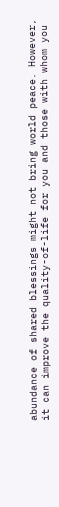abundance of shared blessings might not bring world peace. However, it can improve the quality-of-life for you and those with whom you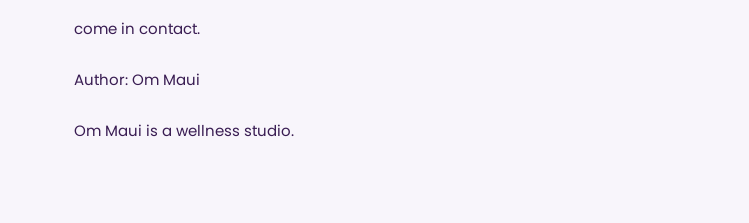come in contact.

Author: Om Maui

Om Maui is a wellness studio.